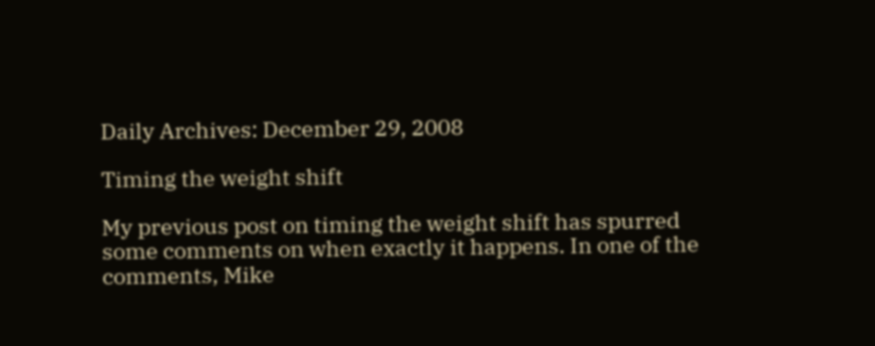Daily Archives: December 29, 2008

Timing the weight shift

My previous post on timing the weight shift has spurred some comments on when exactly it happens. In one of the comments, Mike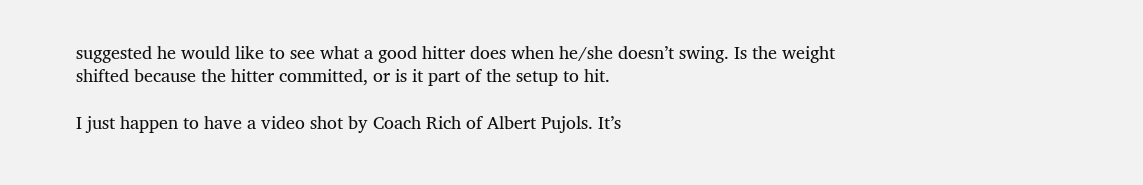suggested he would like to see what a good hitter does when he/she doesn’t swing. Is the weight shifted because the hitter committed, or is it part of the setup to hit.

I just happen to have a video shot by Coach Rich of Albert Pujols. It’s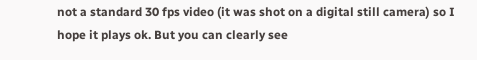not a standard 30 fps video (it was shot on a digital still camera) so I hope it plays ok. But you can clearly see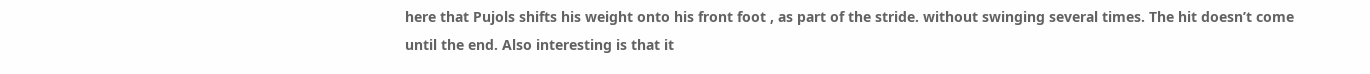here that Pujols shifts his weight onto his front foot , as part of the stride. without swinging several times. The hit doesn’t come until the end. Also interesting is that it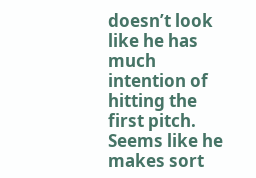doesn’t look like he has much intention of hitting the first pitch. Seems like he makes sort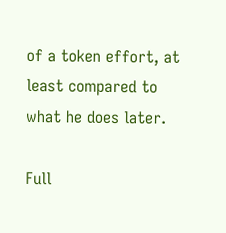of a token effort, at least compared to what he does later.

Full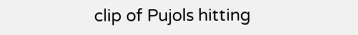clip of Pujols hitting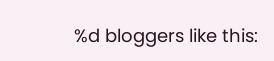%d bloggers like this: